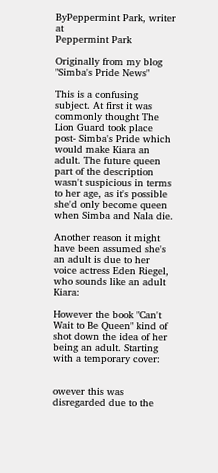ByPeppermint Park, writer at
Peppermint Park

Originally from my blog "Simba's Pride News"

This is a confusing subject. At first it was commonly thought The Lion Guard took place post- Simba's Pride which would make Kiara an adult. The future queen part of the description wasn't suspicious in terms to her age, as it's possible she'd only become queen when Simba and Nala die.

Another reason it might have been assumed she's an adult is due to her voice actress Eden Riegel, who sounds like an adult Kiara:

However the book "Can't Wait to Be Queen" kind of shot down the idea of her being an adult. Starting with a temporary cover:


owever this was disregarded due to the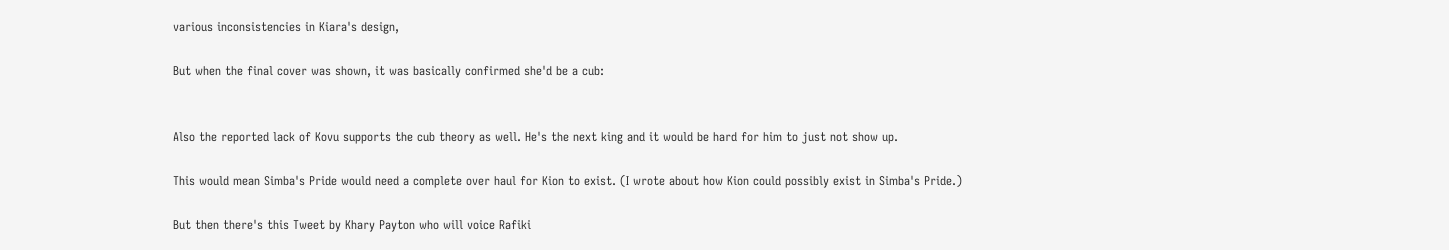various inconsistencies in Kiara's design,

But when the final cover was shown, it was basically confirmed she'd be a cub:


Also the reported lack of Kovu supports the cub theory as well. He's the next king and it would be hard for him to just not show up.

This would mean Simba's Pride would need a complete over haul for Kion to exist. (I wrote about how Kion could possibly exist in Simba's Pride.)

But then there's this Tweet by Khary Payton who will voice Rafiki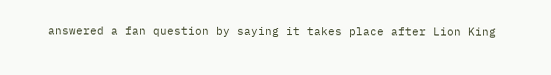answered a fan question by saying it takes place after Lion King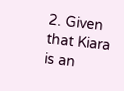2. Given that Kiara is an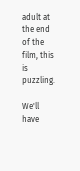adult at the end of the film, this is puzzling.

We'll have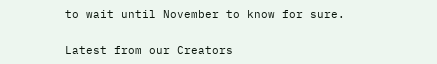to wait until November to know for sure.


Latest from our Creators